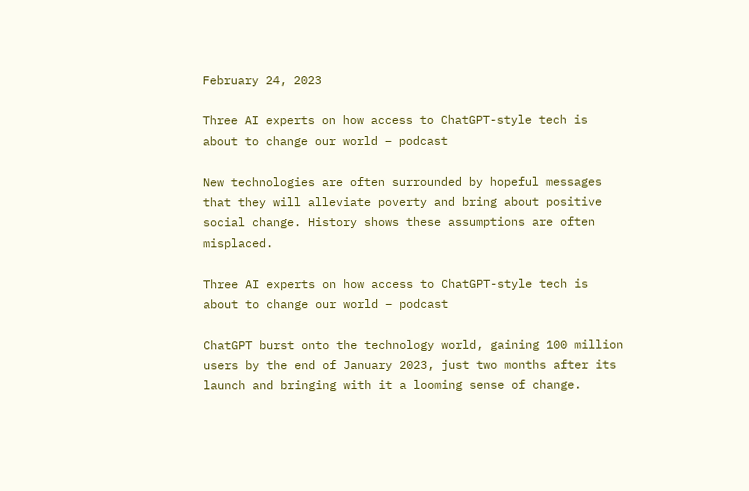February 24, 2023

Three AI experts on how access to ChatGPT-style tech is about to change our world – podcast

New technologies are often surrounded by hopeful messages that they will alleviate poverty and bring about positive social change. History shows these assumptions are often misplaced.

Three AI experts on how access to ChatGPT-style tech is about to change our world – podcast

ChatGPT burst onto the technology world, gaining 100 million users by the end of January 2023, just two months after its launch and bringing with it a looming sense of change.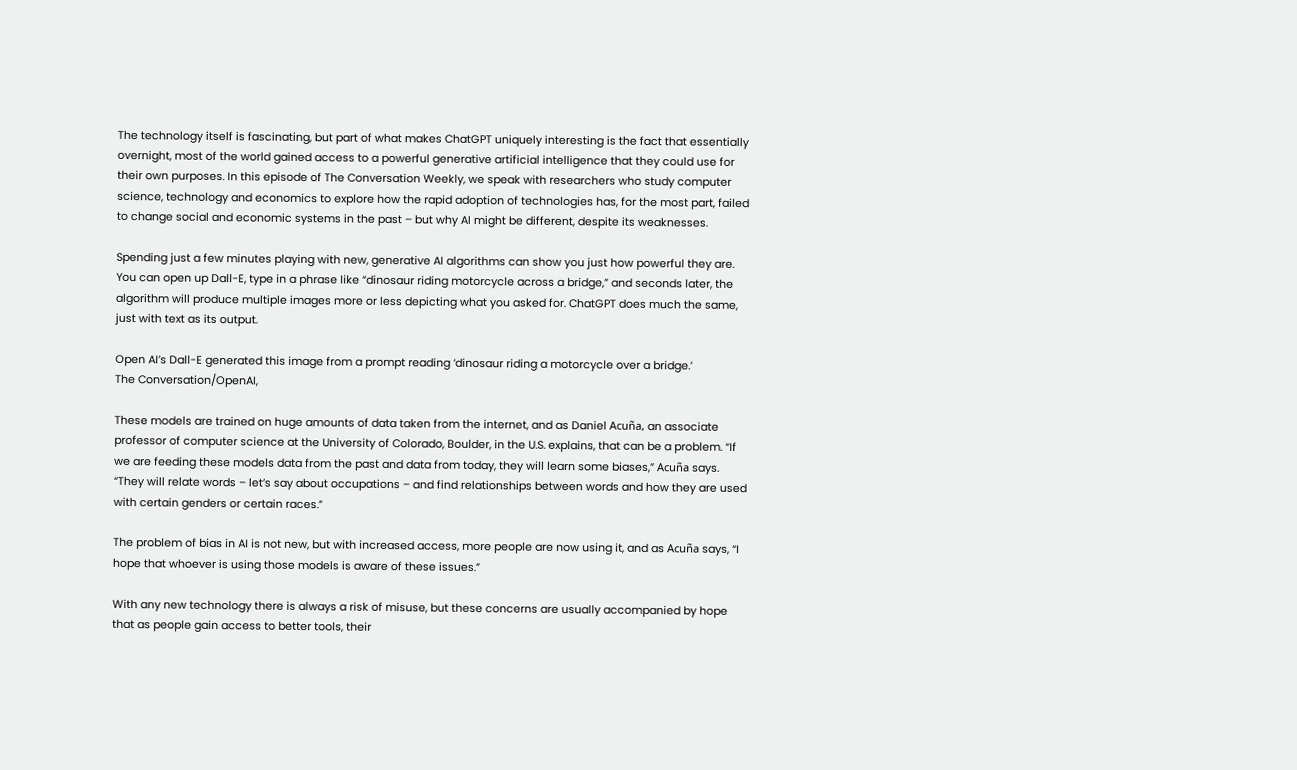The technology itself is fascinating, but part of what makes ChatGPT uniquely interesting is the fact that essentially overnight, most of the world gained access to a powerful generative artificial intelligence that they could use for their own purposes. In this episode of The Conversation Weekly, we speak with researchers who study computer science, technology and economics to explore how the rapid adoption of technologies has, for the most part, failed to change social and economic systems in the past – but why AI might be different, despite its weaknesses.

Spending just a few minutes playing with new, generative AI algorithms can show you just how powerful they are. You can open up Dall-E, type in a phrase like “dinosaur riding motorcycle across a bridge,” and seconds later, the algorithm will produce multiple images more or less depicting what you asked for. ChatGPT does much the same, just with text as its output.

Open AI’s Dall-E generated this image from a prompt reading ‘dinosaur riding a motorcycle over a bridge.’
The Conversation/OpenAI,

These models are trained on huge amounts of data taken from the internet, and as Daniel Acuña, an associate professor of computer science at the University of Colorado, Boulder, in the U.S. explains, that can be a problem. “If we are feeding these models data from the past and data from today, they will learn some biases,” Acuña says. “They will relate words – let’s say about occupations – and find relationships between words and how they are used with certain genders or certain races.”

The problem of bias in AI is not new, but with increased access, more people are now using it, and as Acuña says, “I hope that whoever is using those models is aware of these issues.”

With any new technology there is always a risk of misuse, but these concerns are usually accompanied by hope that as people gain access to better tools, their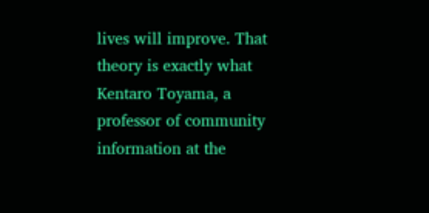lives will improve. That theory is exactly what Kentaro Toyama, a professor of community information at the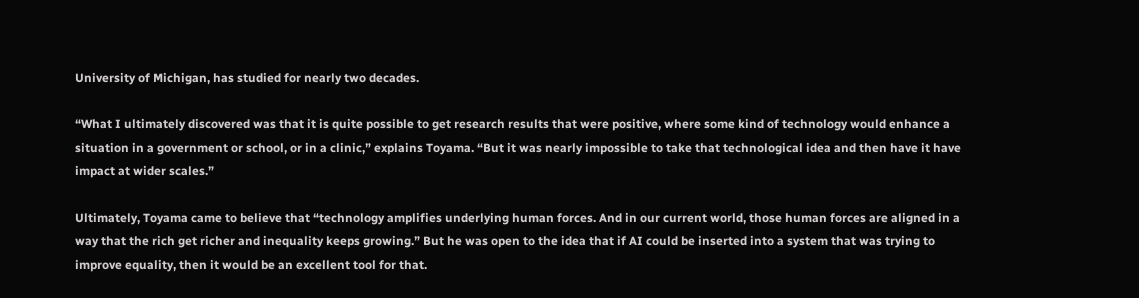University of Michigan, has studied for nearly two decades.

“What I ultimately discovered was that it is quite possible to get research results that were positive, where some kind of technology would enhance a situation in a government or school, or in a clinic,” explains Toyama. “But it was nearly impossible to take that technological idea and then have it have impact at wider scales.”

Ultimately, Toyama came to believe that “technology amplifies underlying human forces. And in our current world, those human forces are aligned in a way that the rich get richer and inequality keeps growing.” But he was open to the idea that if AI could be inserted into a system that was trying to improve equality, then it would be an excellent tool for that.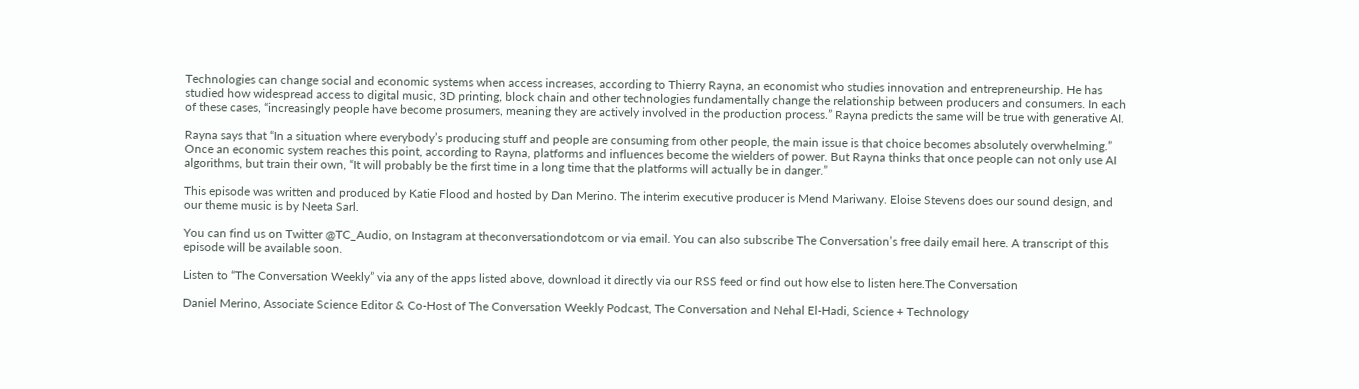Technologies can change social and economic systems when access increases, according to Thierry Rayna, an economist who studies innovation and entrepreneurship. He has studied how widespread access to digital music, 3D printing, block chain and other technologies fundamentally change the relationship between producers and consumers. In each of these cases, “increasingly people have become prosumers, meaning they are actively involved in the production process.” Rayna predicts the same will be true with generative AI.

Rayna says that “In a situation where everybody’s producing stuff and people are consuming from other people, the main issue is that choice becomes absolutely overwhelming.” Once an economic system reaches this point, according to Rayna, platforms and influences become the wielders of power. But Rayna thinks that once people can not only use AI algorithms, but train their own, “It will probably be the first time in a long time that the platforms will actually be in danger.”

This episode was written and produced by Katie Flood and hosted by Dan Merino. The interim executive producer is Mend Mariwany. Eloise Stevens does our sound design, and our theme music is by Neeta Sarl.

You can find us on Twitter @TC_Audio, on Instagram at theconversationdotcom or via email. You can also subscribe The Conversation’s free daily email here. A transcript of this episode will be available soon.

Listen to “The Conversation Weekly” via any of the apps listed above, download it directly via our RSS feed or find out how else to listen here.The Conversation

Daniel Merino, Associate Science Editor & Co-Host of The Conversation Weekly Podcast, The Conversation and Nehal El-Hadi, Science + Technology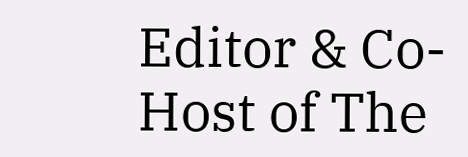Editor & Co-Host of The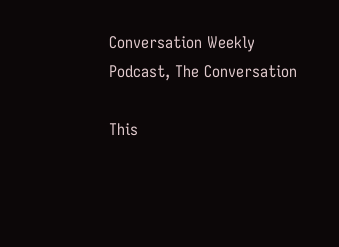Conversation Weekly Podcast, The Conversation

This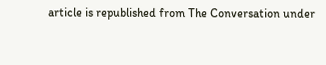article is republished from The Conversation under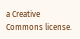a Creative Commons license.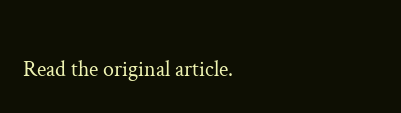Read the original article.